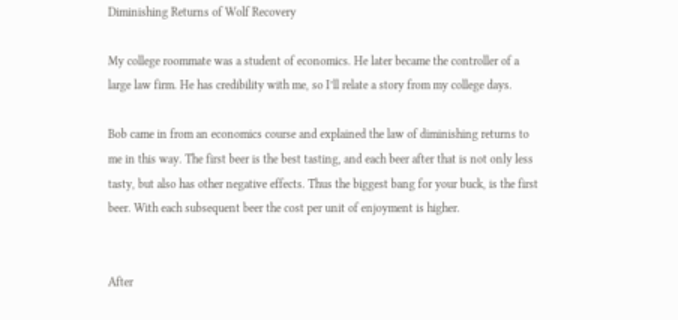Diminishing Returns of Wolf Recovery

My college roommate was a student of economics. He later became the controller of a large law firm. He has credibility with me, so I’ll relate a story from my college days.

Bob came in from an economics course and explained the law of diminishing returns to me in this way. The first beer is the best tasting, and each beer after that is not only less tasty, but also has other negative effects. Thus the biggest bang for your buck, is the first beer. With each subsequent beer the cost per unit of enjoyment is higher.


After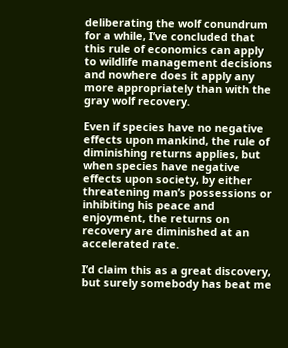deliberating the wolf conundrum for a while, I’ve concluded that this rule of economics can apply to wildlife management decisions and nowhere does it apply any more appropriately than with the gray wolf recovery.

Even if species have no negative effects upon mankind, the rule of diminishing returns applies, but when species have negative effects upon society, by either threatening man’s possessions or inhibiting his peace and enjoyment, the returns on recovery are diminished at an accelerated rate.

I’d claim this as a great discovery, but surely somebody has beat me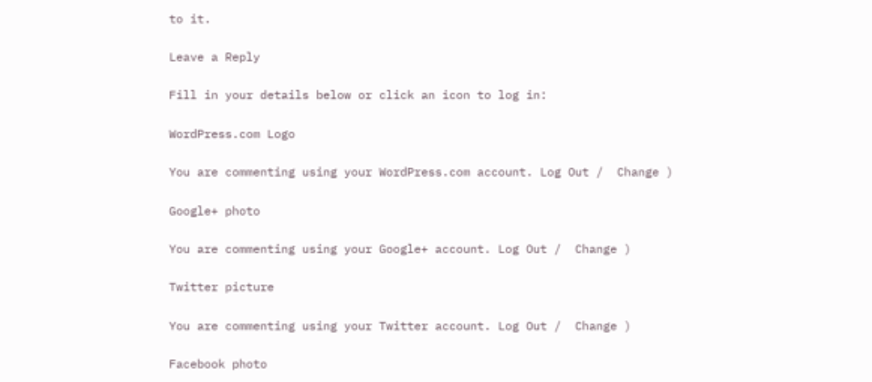to it.

Leave a Reply

Fill in your details below or click an icon to log in:

WordPress.com Logo

You are commenting using your WordPress.com account. Log Out /  Change )

Google+ photo

You are commenting using your Google+ account. Log Out /  Change )

Twitter picture

You are commenting using your Twitter account. Log Out /  Change )

Facebook photo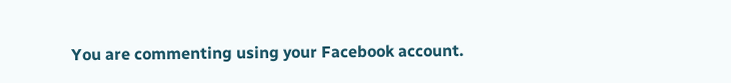You are commenting using your Facebook account.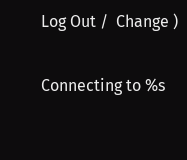Log Out /  Change )


Connecting to %s